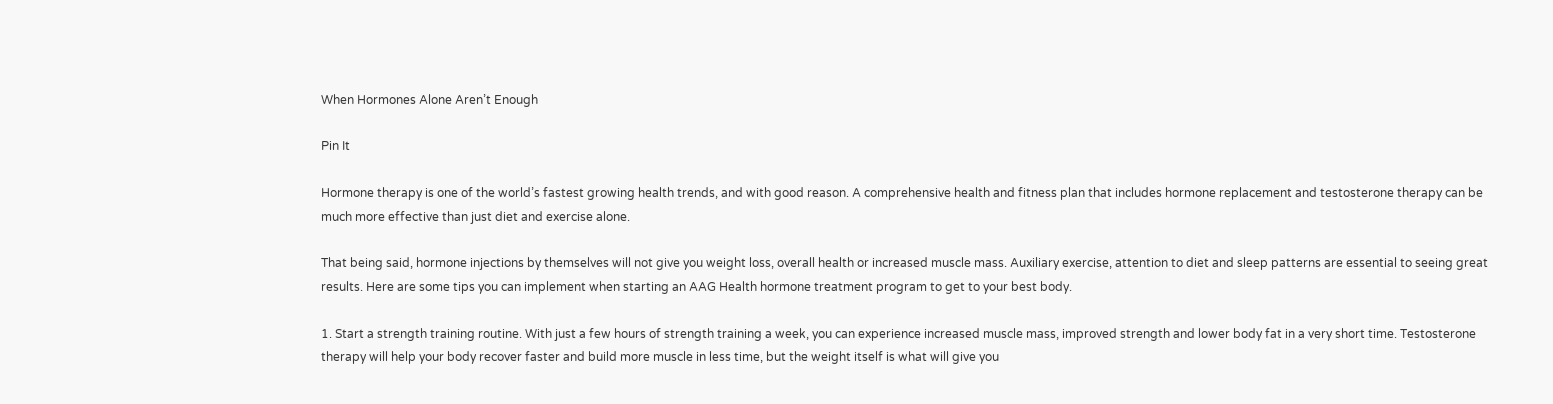When Hormones Alone Aren’t Enough

Pin It

Hormone therapy is one of the world’s fastest growing health trends, and with good reason. A comprehensive health and fitness plan that includes hormone replacement and testosterone therapy can be much more effective than just diet and exercise alone.

That being said, hormone injections by themselves will not give you weight loss, overall health or increased muscle mass. Auxiliary exercise, attention to diet and sleep patterns are essential to seeing great results. Here are some tips you can implement when starting an AAG Health hormone treatment program to get to your best body.

1. Start a strength training routine. With just a few hours of strength training a week, you can experience increased muscle mass, improved strength and lower body fat in a very short time. Testosterone therapy will help your body recover faster and build more muscle in less time, but the weight itself is what will give you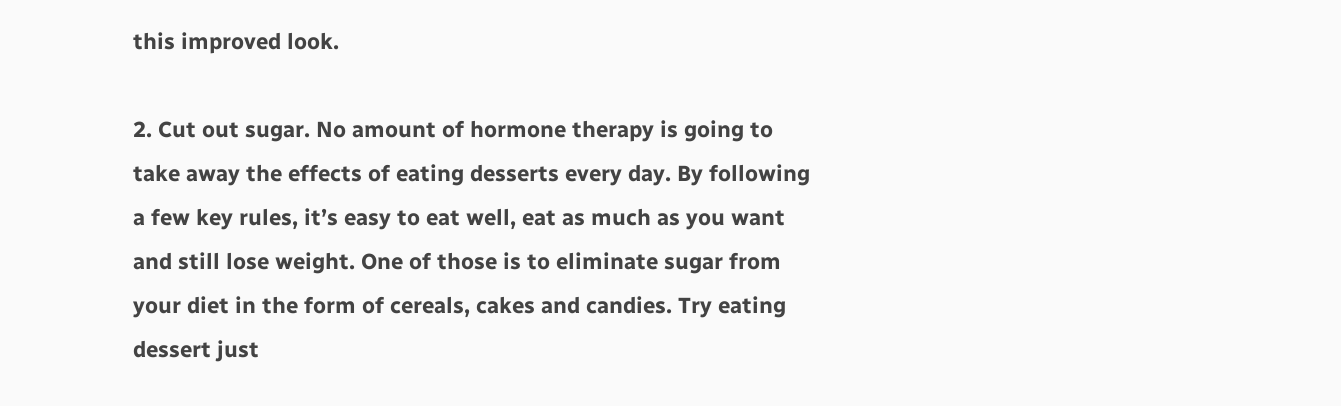this improved look.

2. Cut out sugar. No amount of hormone therapy is going to take away the effects of eating desserts every day. By following a few key rules, it’s easy to eat well, eat as much as you want and still lose weight. One of those is to eliminate sugar from your diet in the form of cereals, cakes and candies. Try eating dessert just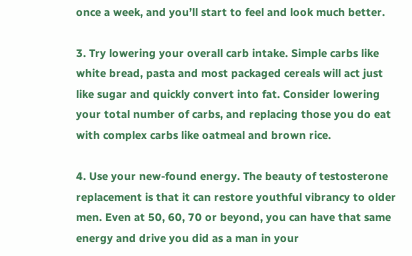once a week, and you’ll start to feel and look much better.

3. Try lowering your overall carb intake. Simple carbs like white bread, pasta and most packaged cereals will act just like sugar and quickly convert into fat. Consider lowering your total number of carbs, and replacing those you do eat with complex carbs like oatmeal and brown rice.

4. Use your new-found energy. The beauty of testosterone replacement is that it can restore youthful vibrancy to older men. Even at 50, 60, 70 or beyond, you can have that same energy and drive you did as a man in your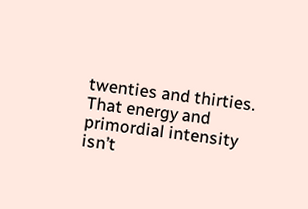twenties and thirties. That energy and primordial intensity isn’t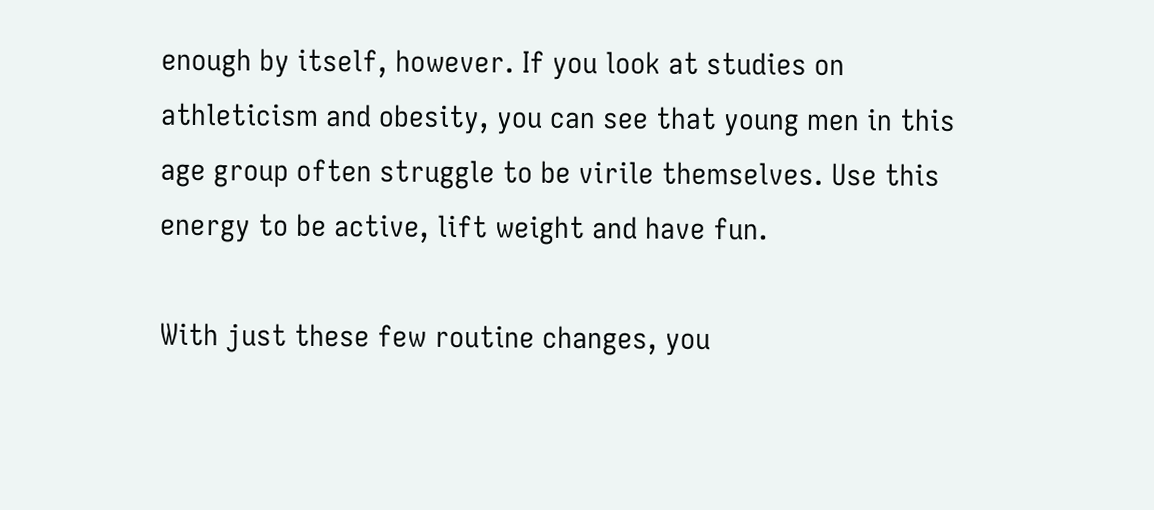enough by itself, however. If you look at studies on athleticism and obesity, you can see that young men in this age group often struggle to be virile themselves. Use this energy to be active, lift weight and have fun.

With just these few routine changes, you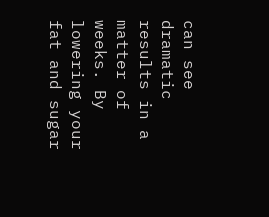can see dramatic results in a matter of weeks. By lowering your fat and sugar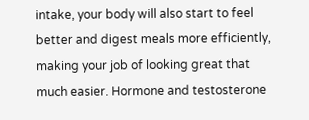intake, your body will also start to feel better and digest meals more efficiently, making your job of looking great that much easier. Hormone and testosterone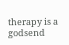therapy is a godsend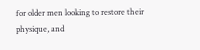for older men looking to restore their physique, and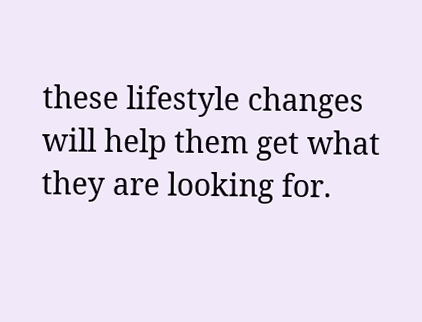these lifestyle changes will help them get what they are looking for.